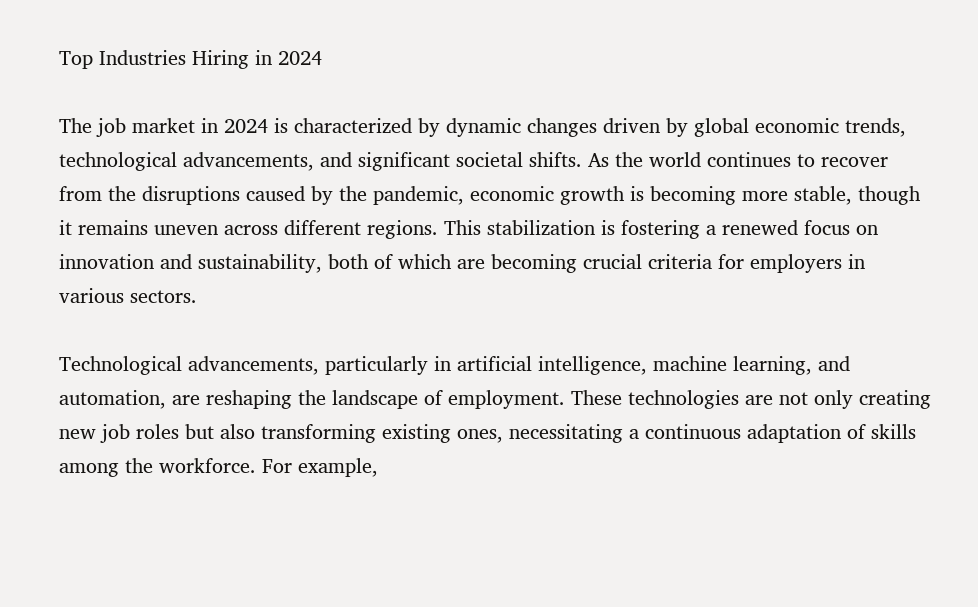Top Industries Hiring in 2024

The job market in 2024 is characterized by dynamic changes driven by global economic trends, technological advancements, and significant societal shifts. As the world continues to recover from the disruptions caused by the pandemic, economic growth is becoming more stable, though it remains uneven across different regions. This stabilization is fostering a renewed focus on innovation and sustainability, both of which are becoming crucial criteria for employers in various sectors.

Technological advancements, particularly in artificial intelligence, machine learning, and automation, are reshaping the landscape of employment. These technologies are not only creating new job roles but also transforming existing ones, necessitating a continuous adaptation of skills among the workforce. For example,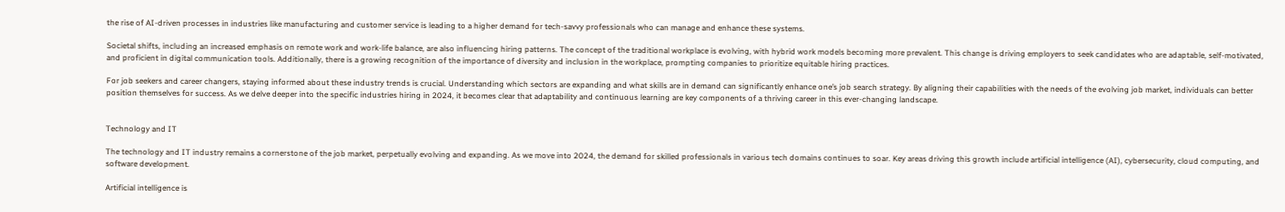the rise of AI-driven processes in industries like manufacturing and customer service is leading to a higher demand for tech-savvy professionals who can manage and enhance these systems.

Societal shifts, including an increased emphasis on remote work and work-life balance, are also influencing hiring patterns. The concept of the traditional workplace is evolving, with hybrid work models becoming more prevalent. This change is driving employers to seek candidates who are adaptable, self-motivated, and proficient in digital communication tools. Additionally, there is a growing recognition of the importance of diversity and inclusion in the workplace, prompting companies to prioritize equitable hiring practices.

For job seekers and career changers, staying informed about these industry trends is crucial. Understanding which sectors are expanding and what skills are in demand can significantly enhance one’s job search strategy. By aligning their capabilities with the needs of the evolving job market, individuals can better position themselves for success. As we delve deeper into the specific industries hiring in 2024, it becomes clear that adaptability and continuous learning are key components of a thriving career in this ever-changing landscape.


Technology and IT

The technology and IT industry remains a cornerstone of the job market, perpetually evolving and expanding. As we move into 2024, the demand for skilled professionals in various tech domains continues to soar. Key areas driving this growth include artificial intelligence (AI), cybersecurity, cloud computing, and software development.

Artificial intelligence is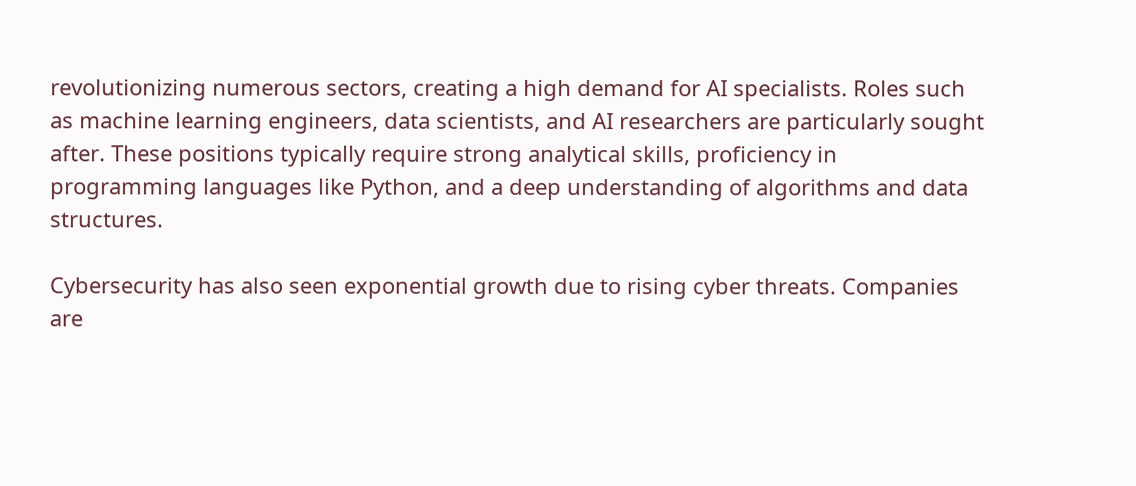revolutionizing numerous sectors, creating a high demand for AI specialists. Roles such as machine learning engineers, data scientists, and AI researchers are particularly sought after. These positions typically require strong analytical skills, proficiency in programming languages like Python, and a deep understanding of algorithms and data structures.

Cybersecurity has also seen exponential growth due to rising cyber threats. Companies are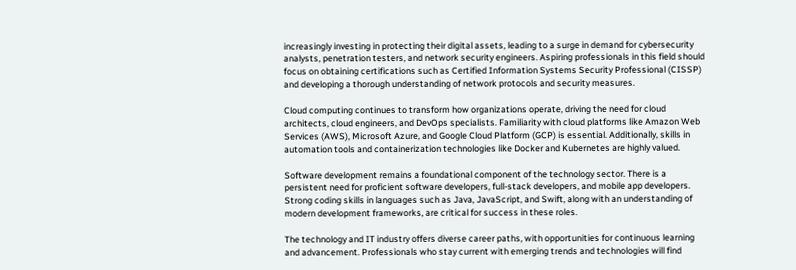increasingly investing in protecting their digital assets, leading to a surge in demand for cybersecurity analysts, penetration testers, and network security engineers. Aspiring professionals in this field should focus on obtaining certifications such as Certified Information Systems Security Professional (CISSP) and developing a thorough understanding of network protocols and security measures.

Cloud computing continues to transform how organizations operate, driving the need for cloud architects, cloud engineers, and DevOps specialists. Familiarity with cloud platforms like Amazon Web Services (AWS), Microsoft Azure, and Google Cloud Platform (GCP) is essential. Additionally, skills in automation tools and containerization technologies like Docker and Kubernetes are highly valued.

Software development remains a foundational component of the technology sector. There is a persistent need for proficient software developers, full-stack developers, and mobile app developers. Strong coding skills in languages such as Java, JavaScript, and Swift, along with an understanding of modern development frameworks, are critical for success in these roles.

The technology and IT industry offers diverse career paths, with opportunities for continuous learning and advancement. Professionals who stay current with emerging trends and technologies will find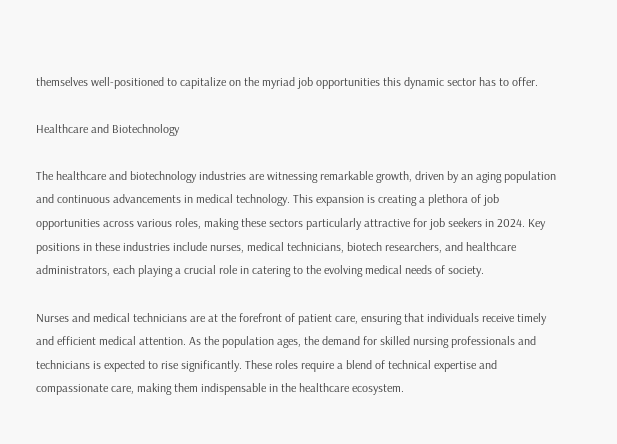themselves well-positioned to capitalize on the myriad job opportunities this dynamic sector has to offer.

Healthcare and Biotechnology

The healthcare and biotechnology industries are witnessing remarkable growth, driven by an aging population and continuous advancements in medical technology. This expansion is creating a plethora of job opportunities across various roles, making these sectors particularly attractive for job seekers in 2024. Key positions in these industries include nurses, medical technicians, biotech researchers, and healthcare administrators, each playing a crucial role in catering to the evolving medical needs of society.

Nurses and medical technicians are at the forefront of patient care, ensuring that individuals receive timely and efficient medical attention. As the population ages, the demand for skilled nursing professionals and technicians is expected to rise significantly. These roles require a blend of technical expertise and compassionate care, making them indispensable in the healthcare ecosystem.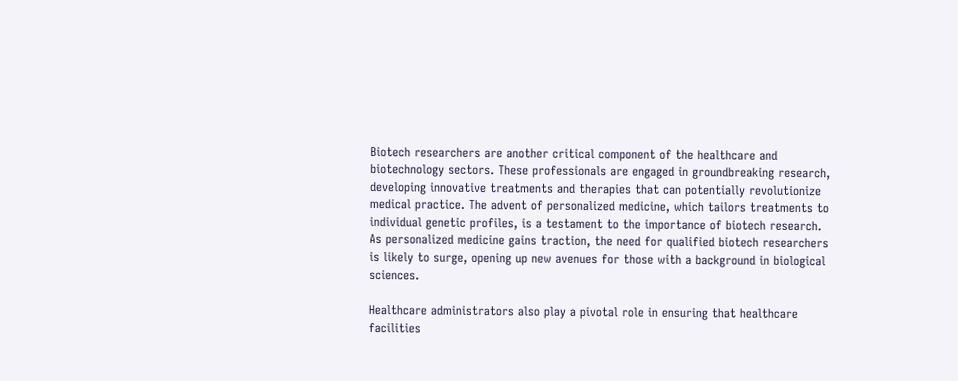Biotech researchers are another critical component of the healthcare and biotechnology sectors. These professionals are engaged in groundbreaking research, developing innovative treatments and therapies that can potentially revolutionize medical practice. The advent of personalized medicine, which tailors treatments to individual genetic profiles, is a testament to the importance of biotech research. As personalized medicine gains traction, the need for qualified biotech researchers is likely to surge, opening up new avenues for those with a background in biological sciences.

Healthcare administrators also play a pivotal role in ensuring that healthcare facilities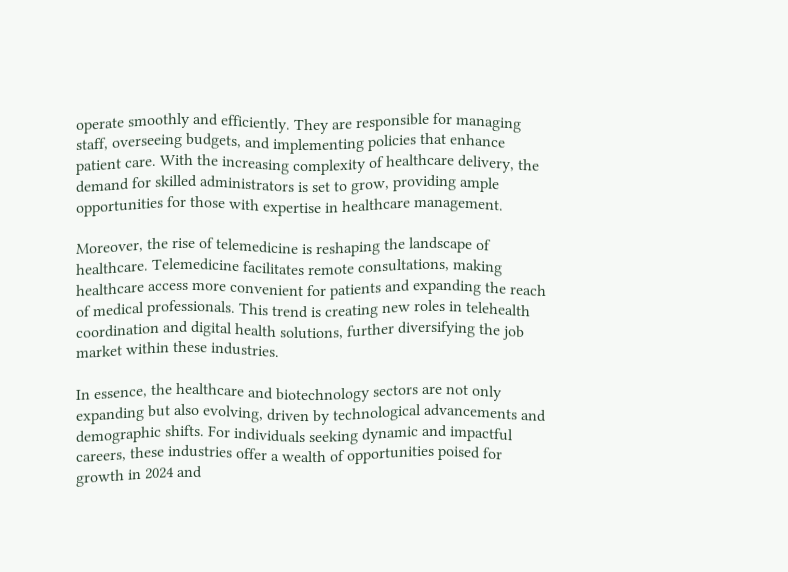operate smoothly and efficiently. They are responsible for managing staff, overseeing budgets, and implementing policies that enhance patient care. With the increasing complexity of healthcare delivery, the demand for skilled administrators is set to grow, providing ample opportunities for those with expertise in healthcare management.

Moreover, the rise of telemedicine is reshaping the landscape of healthcare. Telemedicine facilitates remote consultations, making healthcare access more convenient for patients and expanding the reach of medical professionals. This trend is creating new roles in telehealth coordination and digital health solutions, further diversifying the job market within these industries.

In essence, the healthcare and biotechnology sectors are not only expanding but also evolving, driven by technological advancements and demographic shifts. For individuals seeking dynamic and impactful careers, these industries offer a wealth of opportunities poised for growth in 2024 and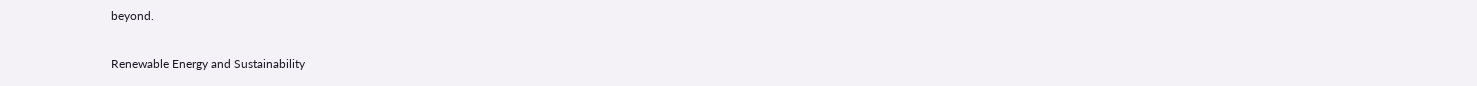beyond.

Renewable Energy and Sustainability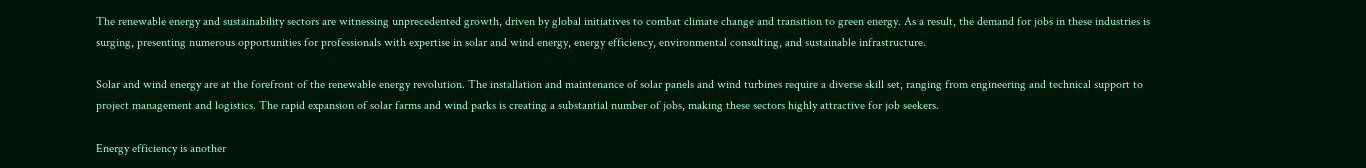The renewable energy and sustainability sectors are witnessing unprecedented growth, driven by global initiatives to combat climate change and transition to green energy. As a result, the demand for jobs in these industries is surging, presenting numerous opportunities for professionals with expertise in solar and wind energy, energy efficiency, environmental consulting, and sustainable infrastructure.

Solar and wind energy are at the forefront of the renewable energy revolution. The installation and maintenance of solar panels and wind turbines require a diverse skill set, ranging from engineering and technical support to project management and logistics. The rapid expansion of solar farms and wind parks is creating a substantial number of jobs, making these sectors highly attractive for job seekers.

Energy efficiency is another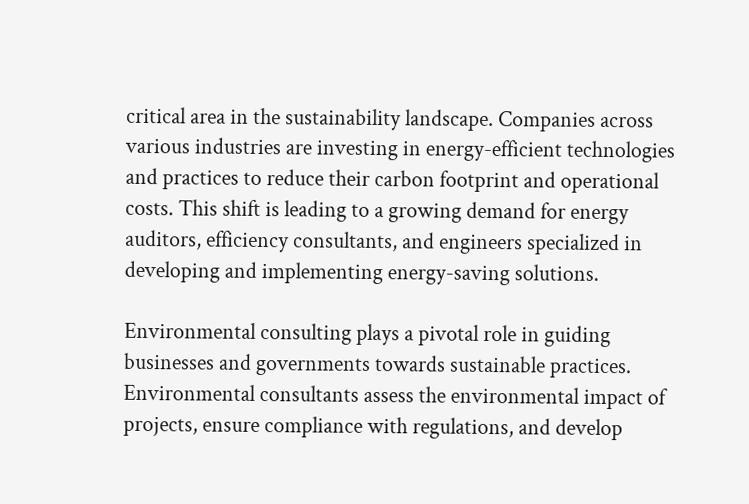critical area in the sustainability landscape. Companies across various industries are investing in energy-efficient technologies and practices to reduce their carbon footprint and operational costs. This shift is leading to a growing demand for energy auditors, efficiency consultants, and engineers specialized in developing and implementing energy-saving solutions.

Environmental consulting plays a pivotal role in guiding businesses and governments towards sustainable practices. Environmental consultants assess the environmental impact of projects, ensure compliance with regulations, and develop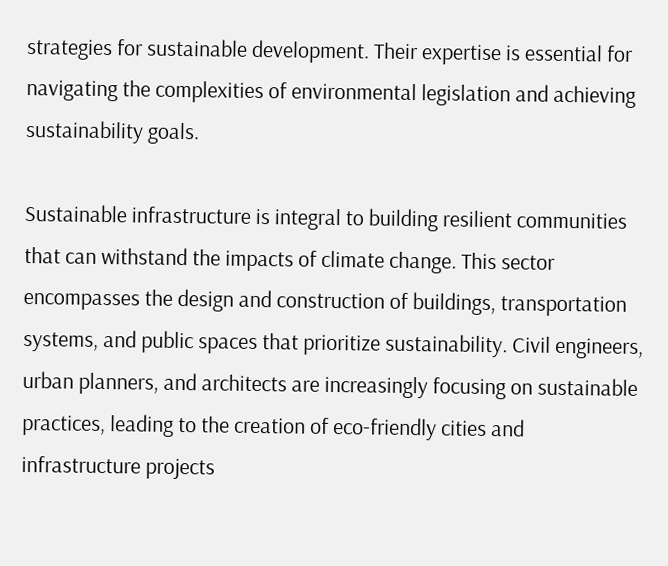strategies for sustainable development. Their expertise is essential for navigating the complexities of environmental legislation and achieving sustainability goals.

Sustainable infrastructure is integral to building resilient communities that can withstand the impacts of climate change. This sector encompasses the design and construction of buildings, transportation systems, and public spaces that prioritize sustainability. Civil engineers, urban planners, and architects are increasingly focusing on sustainable practices, leading to the creation of eco-friendly cities and infrastructure projects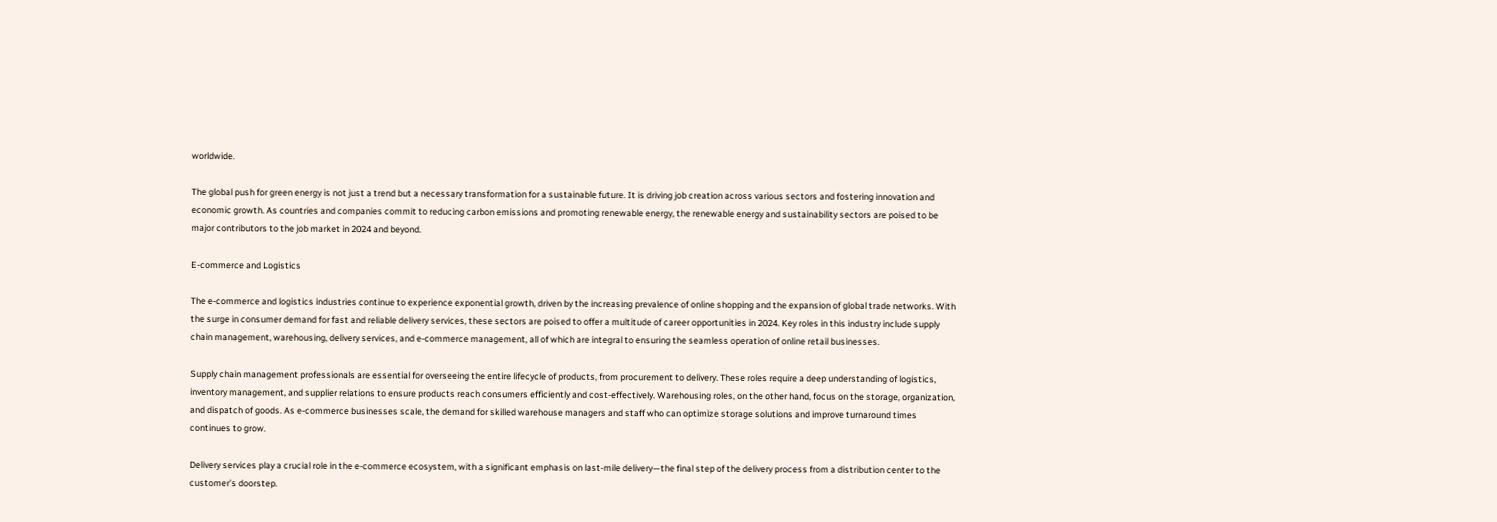worldwide.

The global push for green energy is not just a trend but a necessary transformation for a sustainable future. It is driving job creation across various sectors and fostering innovation and economic growth. As countries and companies commit to reducing carbon emissions and promoting renewable energy, the renewable energy and sustainability sectors are poised to be major contributors to the job market in 2024 and beyond.

E-commerce and Logistics

The e-commerce and logistics industries continue to experience exponential growth, driven by the increasing prevalence of online shopping and the expansion of global trade networks. With the surge in consumer demand for fast and reliable delivery services, these sectors are poised to offer a multitude of career opportunities in 2024. Key roles in this industry include supply chain management, warehousing, delivery services, and e-commerce management, all of which are integral to ensuring the seamless operation of online retail businesses.

Supply chain management professionals are essential for overseeing the entire lifecycle of products, from procurement to delivery. These roles require a deep understanding of logistics, inventory management, and supplier relations to ensure products reach consumers efficiently and cost-effectively. Warehousing roles, on the other hand, focus on the storage, organization, and dispatch of goods. As e-commerce businesses scale, the demand for skilled warehouse managers and staff who can optimize storage solutions and improve turnaround times continues to grow.

Delivery services play a crucial role in the e-commerce ecosystem, with a significant emphasis on last-mile delivery—the final step of the delivery process from a distribution center to the customer’s doorstep.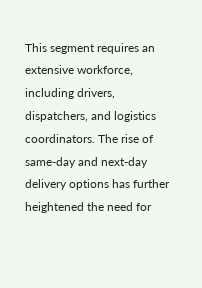This segment requires an extensive workforce, including drivers, dispatchers, and logistics coordinators. The rise of same-day and next-day delivery options has further heightened the need for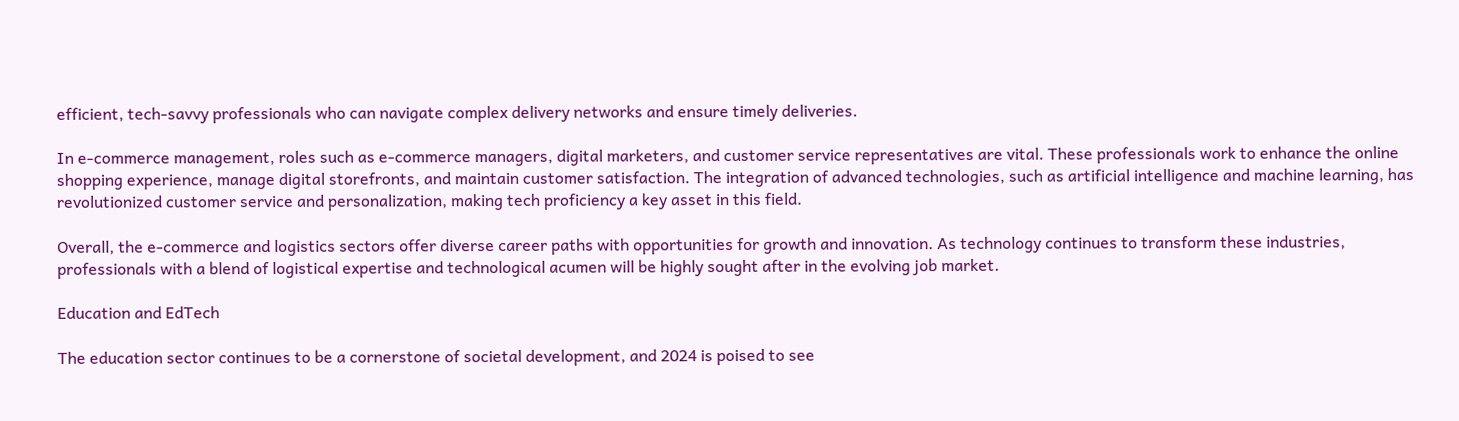efficient, tech-savvy professionals who can navigate complex delivery networks and ensure timely deliveries.

In e-commerce management, roles such as e-commerce managers, digital marketers, and customer service representatives are vital. These professionals work to enhance the online shopping experience, manage digital storefronts, and maintain customer satisfaction. The integration of advanced technologies, such as artificial intelligence and machine learning, has revolutionized customer service and personalization, making tech proficiency a key asset in this field.

Overall, the e-commerce and logistics sectors offer diverse career paths with opportunities for growth and innovation. As technology continues to transform these industries, professionals with a blend of logistical expertise and technological acumen will be highly sought after in the evolving job market.

Education and EdTech

The education sector continues to be a cornerstone of societal development, and 2024 is poised to see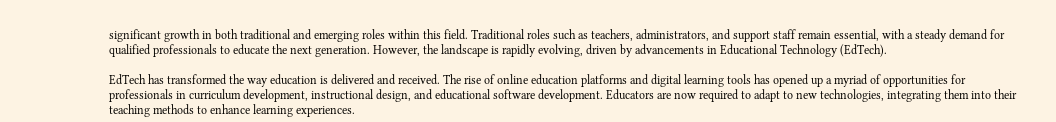significant growth in both traditional and emerging roles within this field. Traditional roles such as teachers, administrators, and support staff remain essential, with a steady demand for qualified professionals to educate the next generation. However, the landscape is rapidly evolving, driven by advancements in Educational Technology (EdTech).

EdTech has transformed the way education is delivered and received. The rise of online education platforms and digital learning tools has opened up a myriad of opportunities for professionals in curriculum development, instructional design, and educational software development. Educators are now required to adapt to new technologies, integrating them into their teaching methods to enhance learning experiences.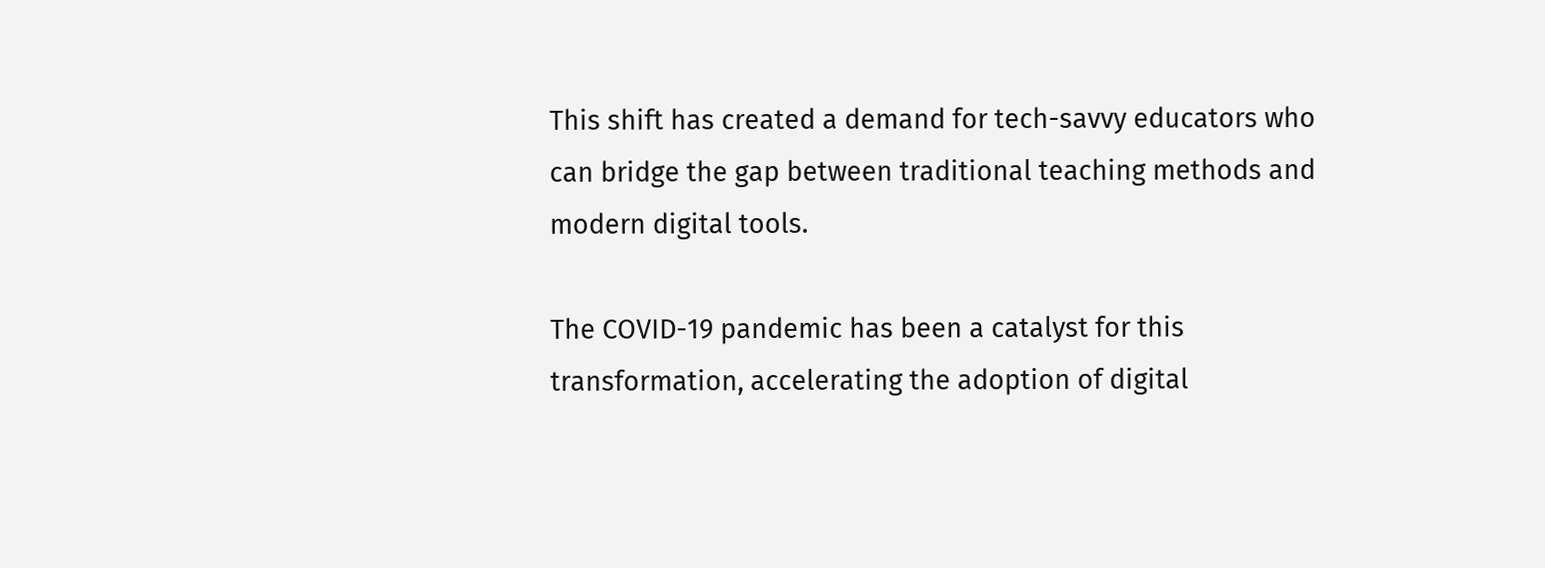This shift has created a demand for tech-savvy educators who can bridge the gap between traditional teaching methods and modern digital tools.

The COVID-19 pandemic has been a catalyst for this transformation, accelerating the adoption of digital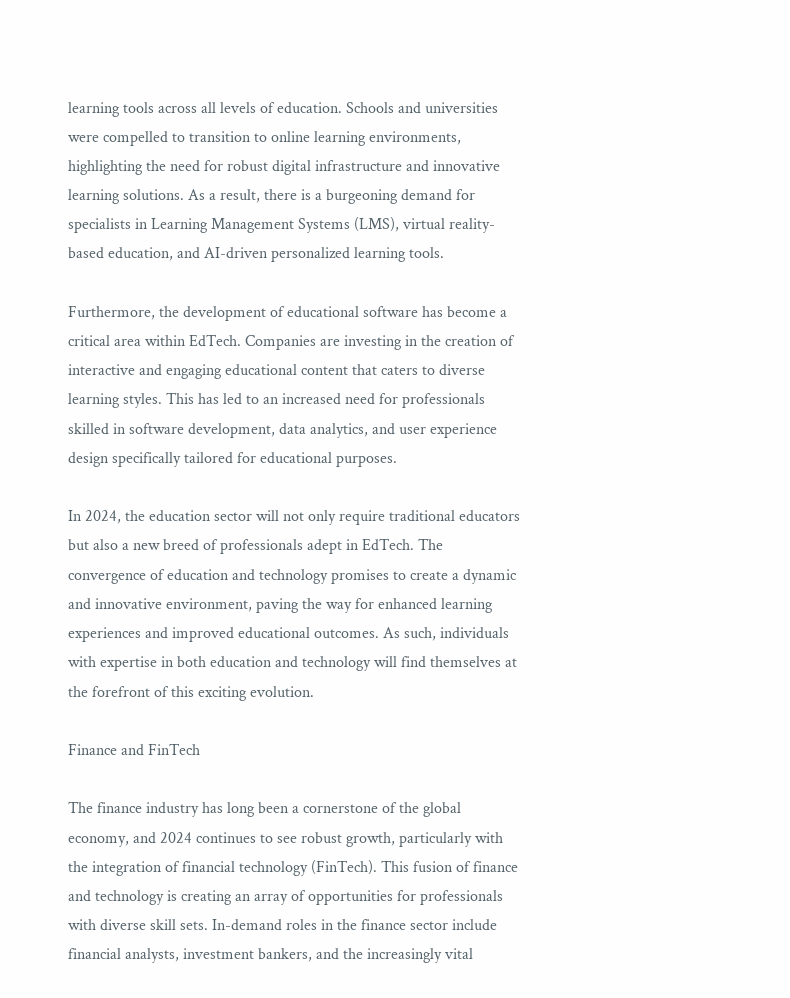learning tools across all levels of education. Schools and universities were compelled to transition to online learning environments, highlighting the need for robust digital infrastructure and innovative learning solutions. As a result, there is a burgeoning demand for specialists in Learning Management Systems (LMS), virtual reality-based education, and AI-driven personalized learning tools.

Furthermore, the development of educational software has become a critical area within EdTech. Companies are investing in the creation of interactive and engaging educational content that caters to diverse learning styles. This has led to an increased need for professionals skilled in software development, data analytics, and user experience design specifically tailored for educational purposes.

In 2024, the education sector will not only require traditional educators but also a new breed of professionals adept in EdTech. The convergence of education and technology promises to create a dynamic and innovative environment, paving the way for enhanced learning experiences and improved educational outcomes. As such, individuals with expertise in both education and technology will find themselves at the forefront of this exciting evolution.

Finance and FinTech

The finance industry has long been a cornerstone of the global economy, and 2024 continues to see robust growth, particularly with the integration of financial technology (FinTech). This fusion of finance and technology is creating an array of opportunities for professionals with diverse skill sets. In-demand roles in the finance sector include financial analysts, investment bankers, and the increasingly vital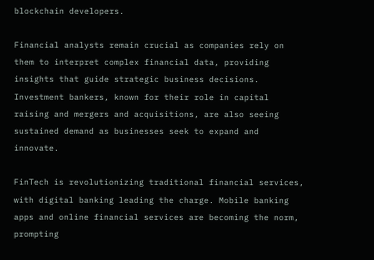blockchain developers.

Financial analysts remain crucial as companies rely on them to interpret complex financial data, providing insights that guide strategic business decisions. Investment bankers, known for their role in capital raising and mergers and acquisitions, are also seeing sustained demand as businesses seek to expand and innovate.

FinTech is revolutionizing traditional financial services, with digital banking leading the charge. Mobile banking apps and online financial services are becoming the norm, prompting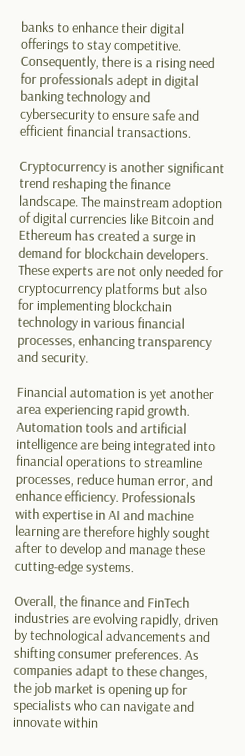banks to enhance their digital offerings to stay competitive. Consequently, there is a rising need for professionals adept in digital banking technology and cybersecurity to ensure safe and efficient financial transactions.

Cryptocurrency is another significant trend reshaping the finance landscape. The mainstream adoption of digital currencies like Bitcoin and Ethereum has created a surge in demand for blockchain developers. These experts are not only needed for cryptocurrency platforms but also for implementing blockchain technology in various financial processes, enhancing transparency and security.

Financial automation is yet another area experiencing rapid growth. Automation tools and artificial intelligence are being integrated into financial operations to streamline processes, reduce human error, and enhance efficiency. Professionals with expertise in AI and machine learning are therefore highly sought after to develop and manage these cutting-edge systems.

Overall, the finance and FinTech industries are evolving rapidly, driven by technological advancements and shifting consumer preferences. As companies adapt to these changes, the job market is opening up for specialists who can navigate and innovate within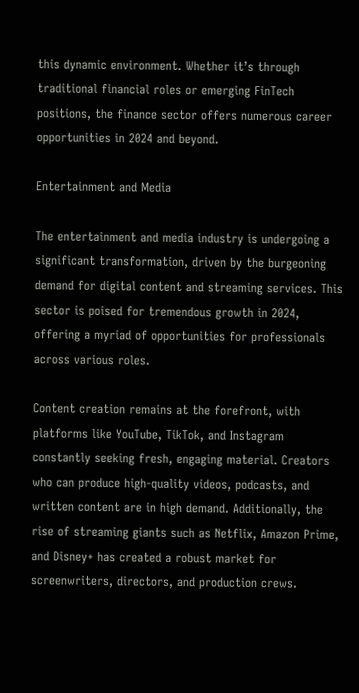this dynamic environment. Whether it’s through traditional financial roles or emerging FinTech positions, the finance sector offers numerous career opportunities in 2024 and beyond.

Entertainment and Media

The entertainment and media industry is undergoing a significant transformation, driven by the burgeoning demand for digital content and streaming services. This sector is poised for tremendous growth in 2024, offering a myriad of opportunities for professionals across various roles.

Content creation remains at the forefront, with platforms like YouTube, TikTok, and Instagram constantly seeking fresh, engaging material. Creators who can produce high-quality videos, podcasts, and written content are in high demand. Additionally, the rise of streaming giants such as Netflix, Amazon Prime, and Disney+ has created a robust market for screenwriters, directors, and production crews.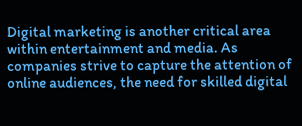Digital marketing is another critical area within entertainment and media. As companies strive to capture the attention of online audiences, the need for skilled digital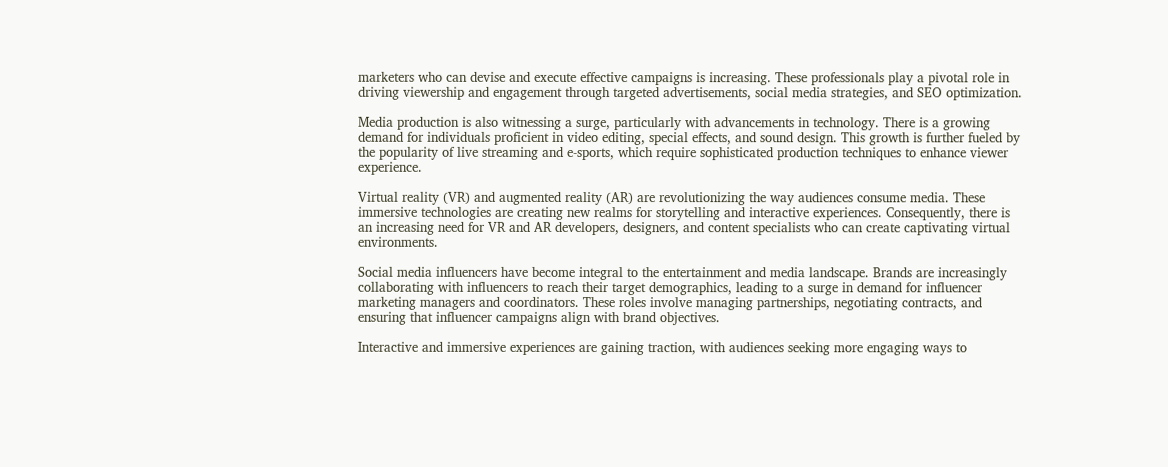marketers who can devise and execute effective campaigns is increasing. These professionals play a pivotal role in driving viewership and engagement through targeted advertisements, social media strategies, and SEO optimization.

Media production is also witnessing a surge, particularly with advancements in technology. There is a growing demand for individuals proficient in video editing, special effects, and sound design. This growth is further fueled by the popularity of live streaming and e-sports, which require sophisticated production techniques to enhance viewer experience.

Virtual reality (VR) and augmented reality (AR) are revolutionizing the way audiences consume media. These immersive technologies are creating new realms for storytelling and interactive experiences. Consequently, there is an increasing need for VR and AR developers, designers, and content specialists who can create captivating virtual environments.

Social media influencers have become integral to the entertainment and media landscape. Brands are increasingly collaborating with influencers to reach their target demographics, leading to a surge in demand for influencer marketing managers and coordinators. These roles involve managing partnerships, negotiating contracts, and ensuring that influencer campaigns align with brand objectives.

Interactive and immersive experiences are gaining traction, with audiences seeking more engaging ways to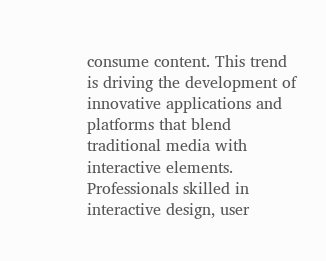consume content. This trend is driving the development of innovative applications and platforms that blend traditional media with interactive elements. Professionals skilled in interactive design, user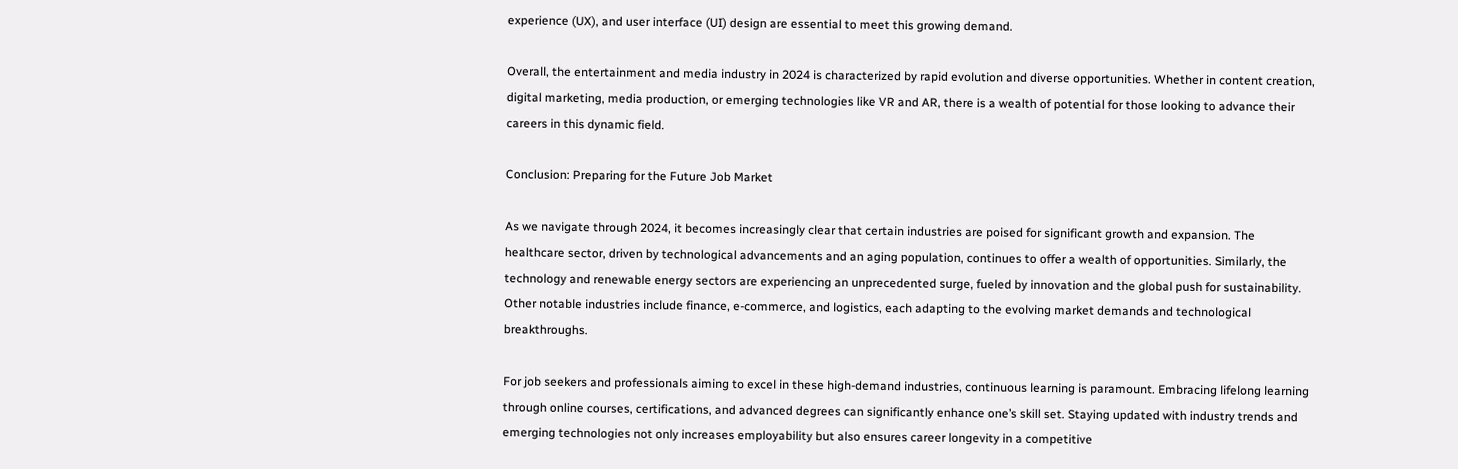experience (UX), and user interface (UI) design are essential to meet this growing demand.

Overall, the entertainment and media industry in 2024 is characterized by rapid evolution and diverse opportunities. Whether in content creation, digital marketing, media production, or emerging technologies like VR and AR, there is a wealth of potential for those looking to advance their careers in this dynamic field.

Conclusion: Preparing for the Future Job Market

As we navigate through 2024, it becomes increasingly clear that certain industries are poised for significant growth and expansion. The healthcare sector, driven by technological advancements and an aging population, continues to offer a wealth of opportunities. Similarly, the technology and renewable energy sectors are experiencing an unprecedented surge, fueled by innovation and the global push for sustainability. Other notable industries include finance, e-commerce, and logistics, each adapting to the evolving market demands and technological breakthroughs.

For job seekers and professionals aiming to excel in these high-demand industries, continuous learning is paramount. Embracing lifelong learning through online courses, certifications, and advanced degrees can significantly enhance one’s skill set. Staying updated with industry trends and emerging technologies not only increases employability but also ensures career longevity in a competitive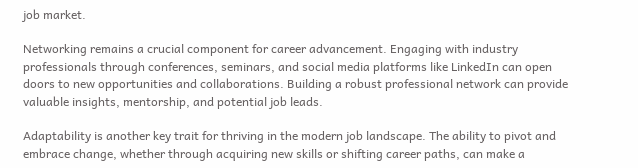job market.

Networking remains a crucial component for career advancement. Engaging with industry professionals through conferences, seminars, and social media platforms like LinkedIn can open doors to new opportunities and collaborations. Building a robust professional network can provide valuable insights, mentorship, and potential job leads.

Adaptability is another key trait for thriving in the modern job landscape. The ability to pivot and embrace change, whether through acquiring new skills or shifting career paths, can make a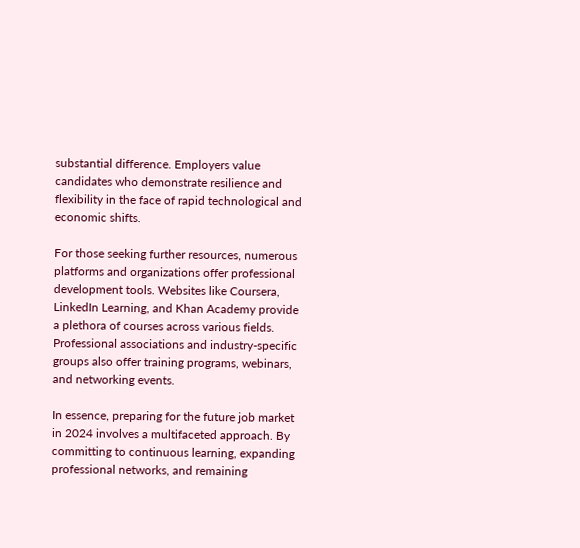substantial difference. Employers value candidates who demonstrate resilience and flexibility in the face of rapid technological and economic shifts.

For those seeking further resources, numerous platforms and organizations offer professional development tools. Websites like Coursera, LinkedIn Learning, and Khan Academy provide a plethora of courses across various fields. Professional associations and industry-specific groups also offer training programs, webinars, and networking events.

In essence, preparing for the future job market in 2024 involves a multifaceted approach. By committing to continuous learning, expanding professional networks, and remaining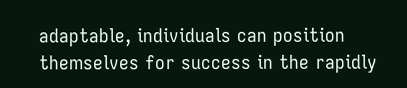adaptable, individuals can position themselves for success in the rapidly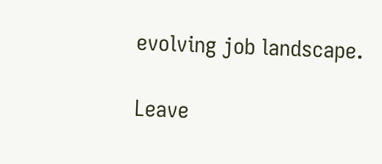evolving job landscape.

Leave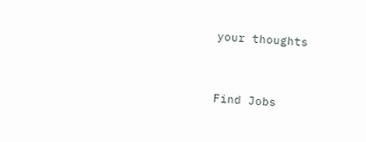your thoughts


Find Jobs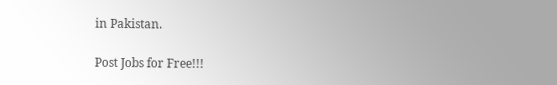in Pakistan.

Post Jobs for Free!!!